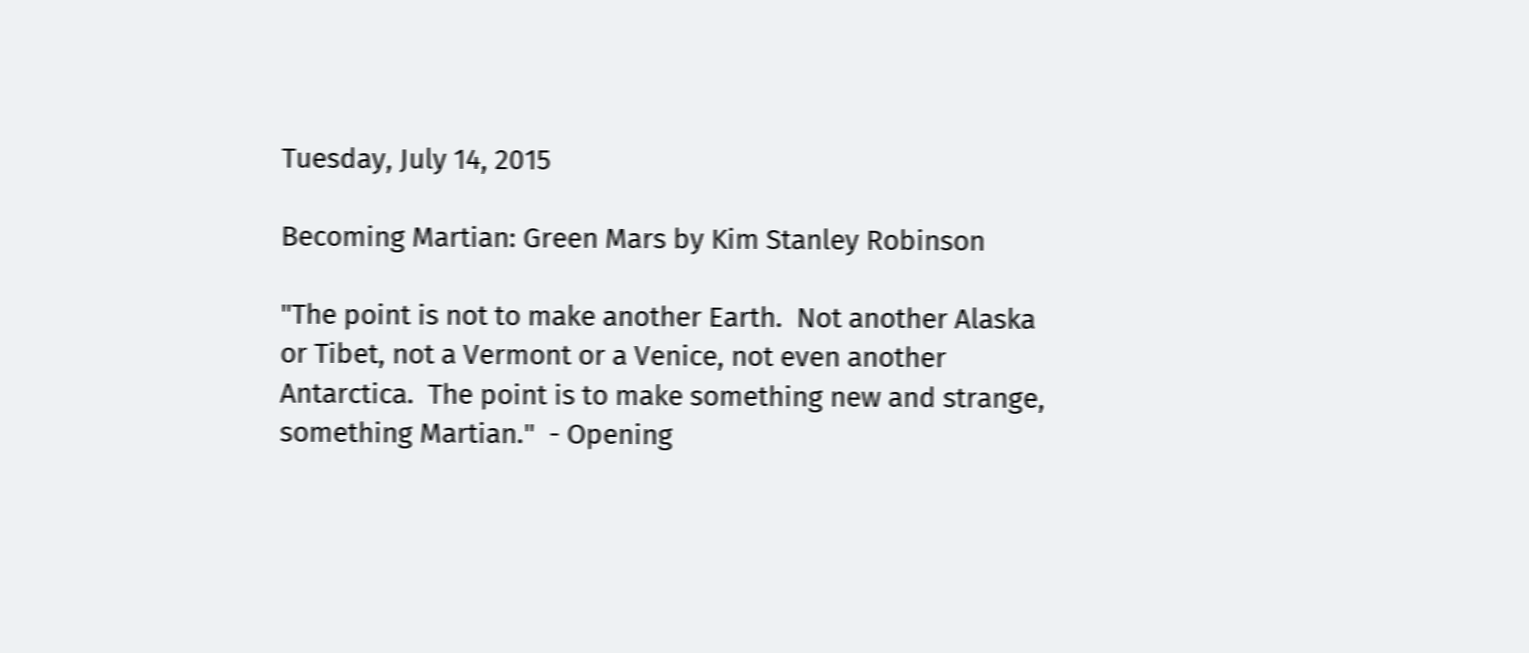Tuesday, July 14, 2015

Becoming Martian: Green Mars by Kim Stanley Robinson

"The point is not to make another Earth.  Not another Alaska or Tibet, not a Vermont or a Venice, not even another Antarctica.  The point is to make something new and strange, something Martian."  - Opening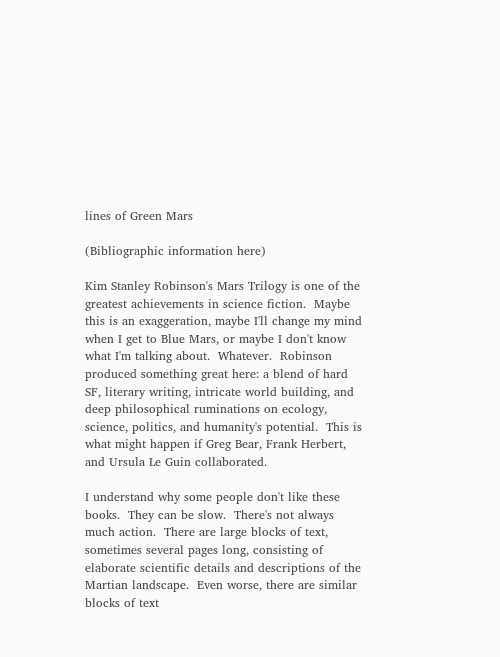lines of Green Mars

(Bibliographic information here)

Kim Stanley Robinson's Mars Trilogy is one of the greatest achievements in science fiction.  Maybe this is an exaggeration, maybe I'll change my mind when I get to Blue Mars, or maybe I don't know what I'm talking about.  Whatever.  Robinson produced something great here: a blend of hard SF, literary writing, intricate world building, and deep philosophical ruminations on ecology, science, politics, and humanity's potential.  This is what might happen if Greg Bear, Frank Herbert, and Ursula Le Guin collaborated.

I understand why some people don't like these books.  They can be slow.  There's not always much action.  There are large blocks of text, sometimes several pages long, consisting of elaborate scientific details and descriptions of the Martian landscape.  Even worse, there are similar blocks of text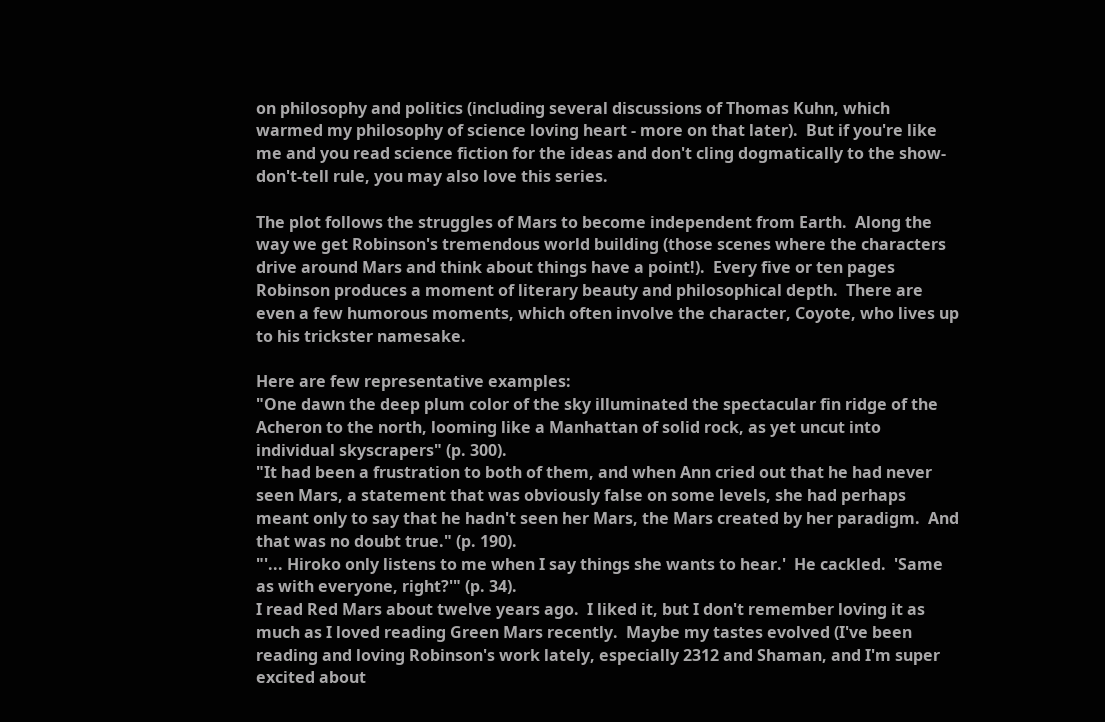on philosophy and politics (including several discussions of Thomas Kuhn, which warmed my philosophy of science loving heart - more on that later).  But if you're like me and you read science fiction for the ideas and don't cling dogmatically to the show-don't-tell rule, you may also love this series.

The plot follows the struggles of Mars to become independent from Earth.  Along the way we get Robinson's tremendous world building (those scenes where the characters drive around Mars and think about things have a point!).  Every five or ten pages Robinson produces a moment of literary beauty and philosophical depth.  There are even a few humorous moments, which often involve the character, Coyote, who lives up to his trickster namesake.

Here are few representative examples:
"One dawn the deep plum color of the sky illuminated the spectacular fin ridge of the Acheron to the north, looming like a Manhattan of solid rock, as yet uncut into individual skyscrapers" (p. 300).
"It had been a frustration to both of them, and when Ann cried out that he had never seen Mars, a statement that was obviously false on some levels, she had perhaps meant only to say that he hadn't seen her Mars, the Mars created by her paradigm.  And that was no doubt true." (p. 190).
"'... Hiroko only listens to me when I say things she wants to hear.'  He cackled.  'Same as with everyone, right?'" (p. 34).
I read Red Mars about twelve years ago.  I liked it, but I don't remember loving it as much as I loved reading Green Mars recently.  Maybe my tastes evolved (I've been reading and loving Robinson's work lately, especially 2312 and Shaman, and I'm super excited about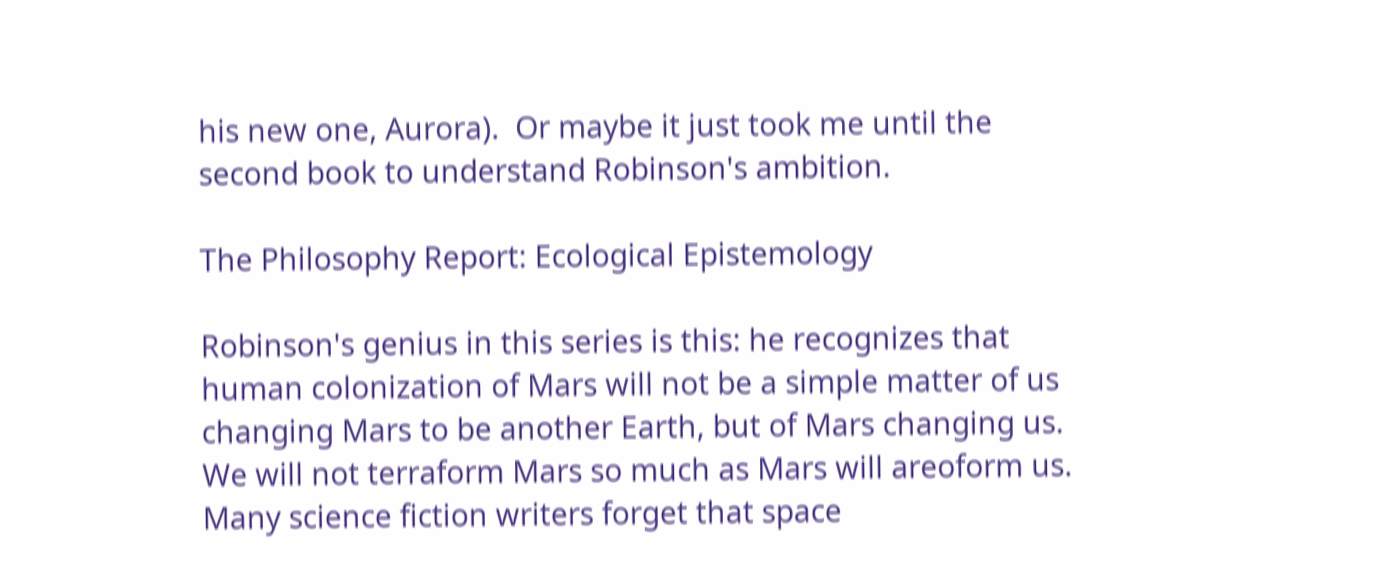his new one, Aurora).  Or maybe it just took me until the second book to understand Robinson's ambition.

The Philosophy Report: Ecological Epistemology

Robinson's genius in this series is this: he recognizes that human colonization of Mars will not be a simple matter of us changing Mars to be another Earth, but of Mars changing us.  We will not terraform Mars so much as Mars will areoform us.  Many science fiction writers forget that space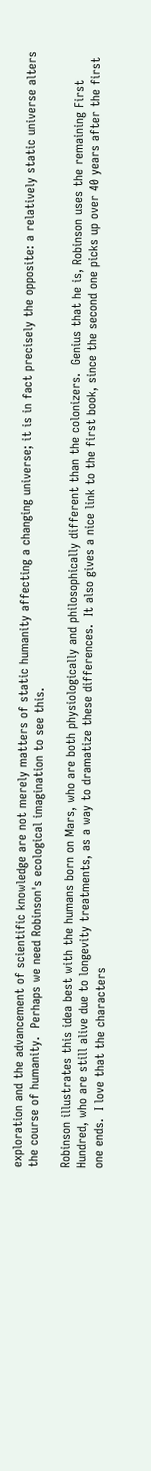exploration and the advancement of scientific knowledge are not merely matters of static humanity affecting a changing universe; it is in fact precisely the opposite: a relatively static universe alters the course of humanity.  Perhaps we need Robinson's ecological imagination to see this.

Robinson illustrates this idea best with the humans born on Mars, who are both physiologically and philosophically different than the colonizers.  Genius that he is, Robinson uses the remaining First Hundred, who are still alive due to longevity treatments, as a way to dramatize these differences.  It also gives a nice link to the first book, since the second one picks up over 40 years after the first one ends.  I love that the characters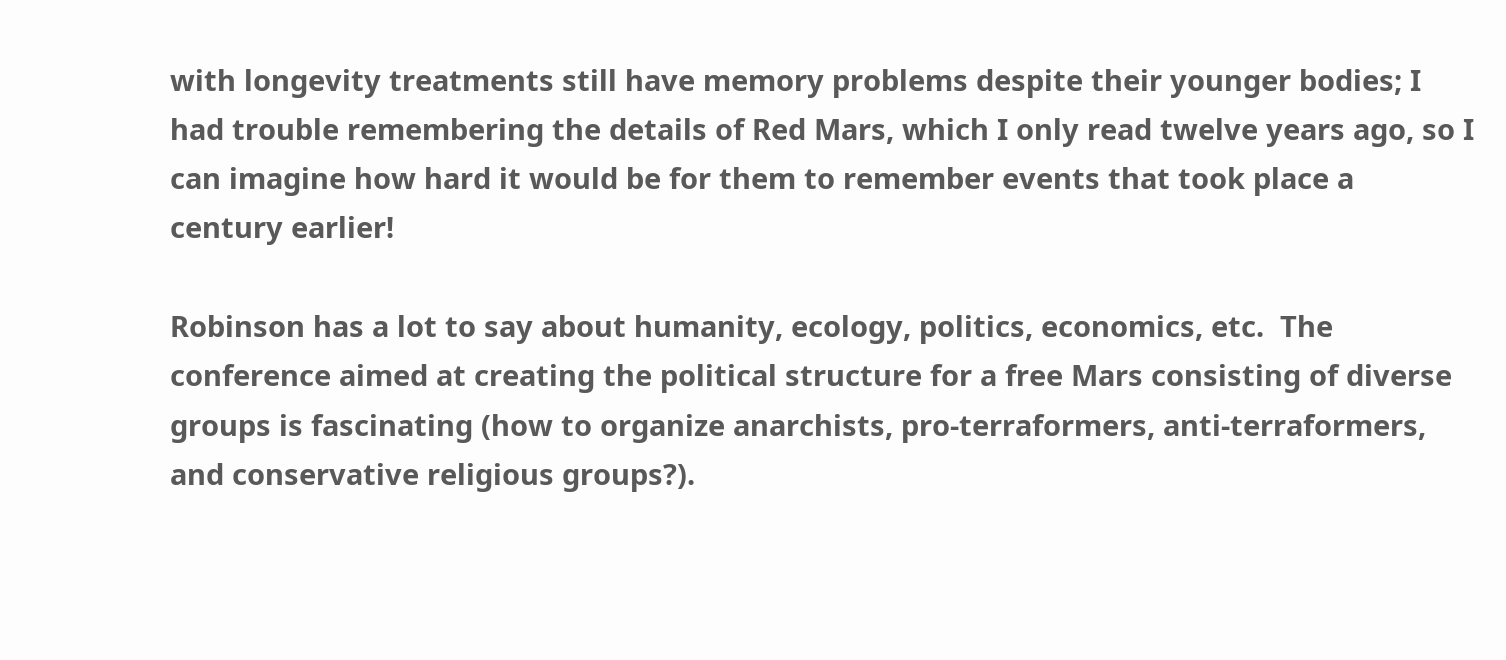with longevity treatments still have memory problems despite their younger bodies; I had trouble remembering the details of Red Mars, which I only read twelve years ago, so I can imagine how hard it would be for them to remember events that took place a century earlier!

Robinson has a lot to say about humanity, ecology, politics, economics, etc.  The conference aimed at creating the political structure for a free Mars consisting of diverse groups is fascinating (how to organize anarchists, pro-terraformers, anti-terraformers, and conservative religious groups?).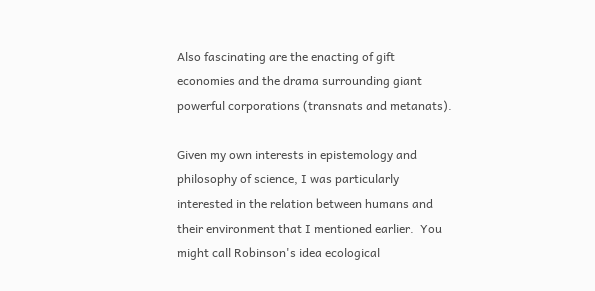Also fascinating are the enacting of gift economies and the drama surrounding giant powerful corporations (transnats and metanats).

Given my own interests in epistemology and philosophy of science, I was particularly interested in the relation between humans and their environment that I mentioned earlier.  You might call Robinson's idea ecological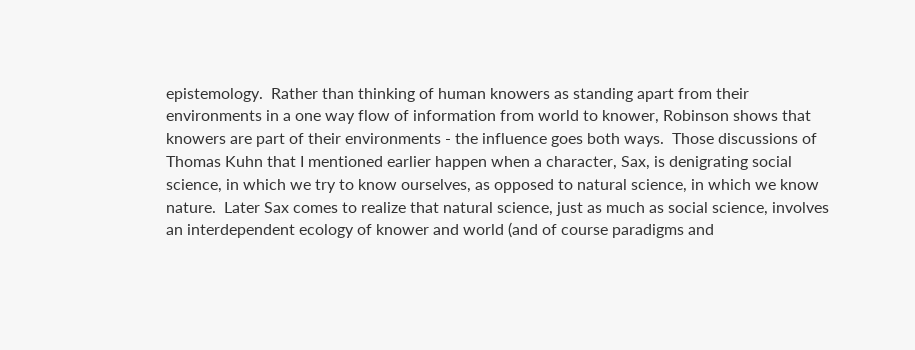epistemology.  Rather than thinking of human knowers as standing apart from their environments in a one way flow of information from world to knower, Robinson shows that knowers are part of their environments - the influence goes both ways.  Those discussions of Thomas Kuhn that I mentioned earlier happen when a character, Sax, is denigrating social science, in which we try to know ourselves, as opposed to natural science, in which we know nature.  Later Sax comes to realize that natural science, just as much as social science, involves an interdependent ecology of knower and world (and of course paradigms and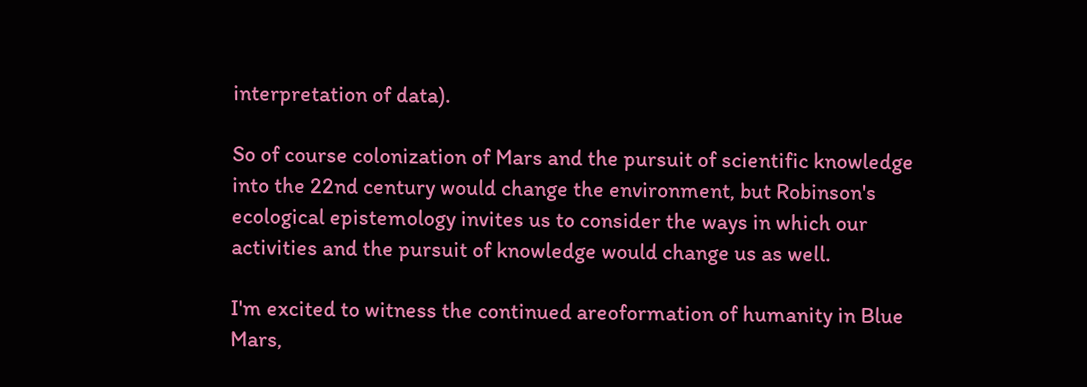interpretation of data).

So of course colonization of Mars and the pursuit of scientific knowledge into the 22nd century would change the environment, but Robinson's ecological epistemology invites us to consider the ways in which our activities and the pursuit of knowledge would change us as well.

I'm excited to witness the continued areoformation of humanity in Blue Mars,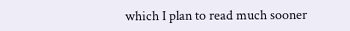which I plan to read much sooner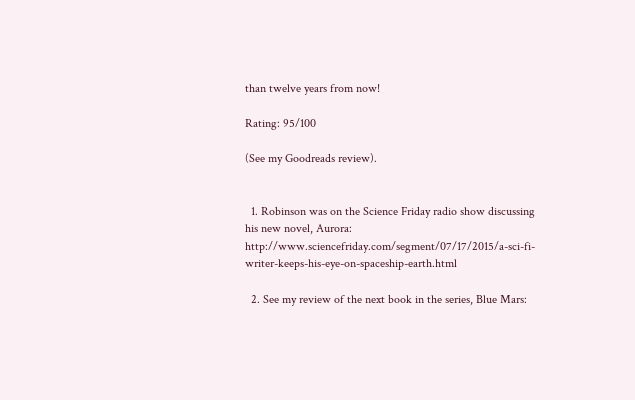than twelve years from now!

Rating: 95/100

(See my Goodreads review).


  1. Robinson was on the Science Friday radio show discussing his new novel, Aurora: http://www.sciencefriday.com/segment/07/17/2015/a-sci-fi-writer-keeps-his-eye-on-spaceship-earth.html

  2. See my review of the next book in the series, Blue Mars: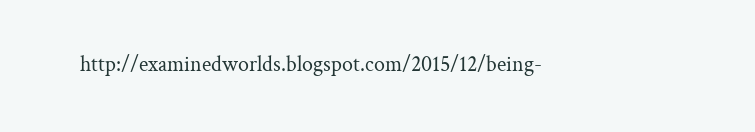http://examinedworlds.blogspot.com/2015/12/being-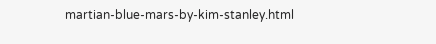martian-blue-mars-by-kim-stanley.html